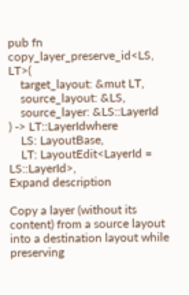pub fn copy_layer_preserve_id<LS, LT>(
    target_layout: &mut LT,
    source_layout: &LS,
    source_layer: &LS::LayerId
) -> LT::LayerIdwhere
    LS: LayoutBase,
    LT: LayoutEdit<LayerId = LS::LayerId>,
Expand description

Copy a layer (without its content) from a source layout into a destination layout while preserving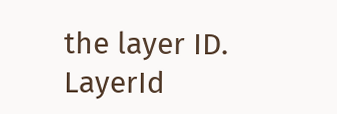the layer ID. LayerId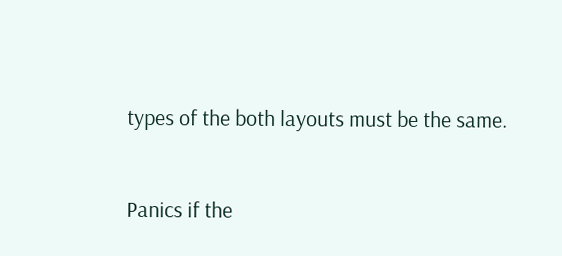types of the both layouts must be the same.


Panics if the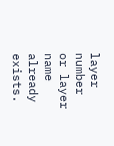layer number or layer name already exists.